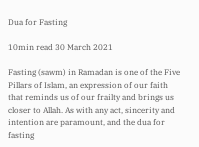Dua for Fasting

10min read 30 March 2021

Fasting (sawm) in Ramadan is one of the Five Pillars of Islam, an expression of our faith that reminds us of our frailty and brings us closer to Allah. As with any act, sincerity and intention are paramount, and the dua for fasting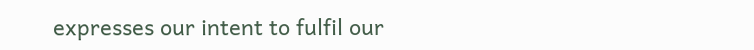expresses our intent to fulfil our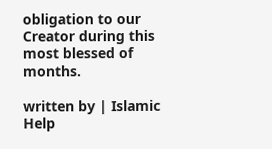obligation to our Creator during this most blessed of months.

written by | Islamic Help